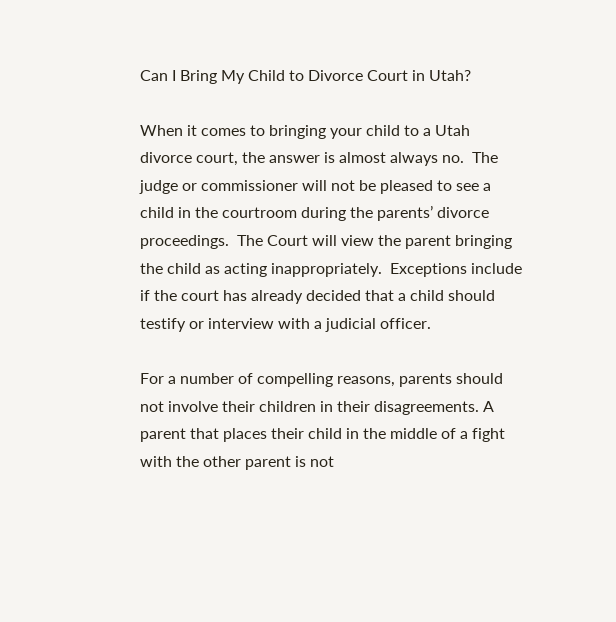Can I Bring My Child to Divorce Court in Utah?

When it comes to bringing your child to a Utah divorce court, the answer is almost always no.  The judge or commissioner will not be pleased to see a child in the courtroom during the parents’ divorce proceedings.  The Court will view the parent bringing the child as acting inappropriately.  Exceptions include if the court has already decided that a child should testify or interview with a judicial officer.

For a number of compelling reasons, parents should not involve their children in their disagreements. A parent that places their child in the middle of a fight with the other parent is not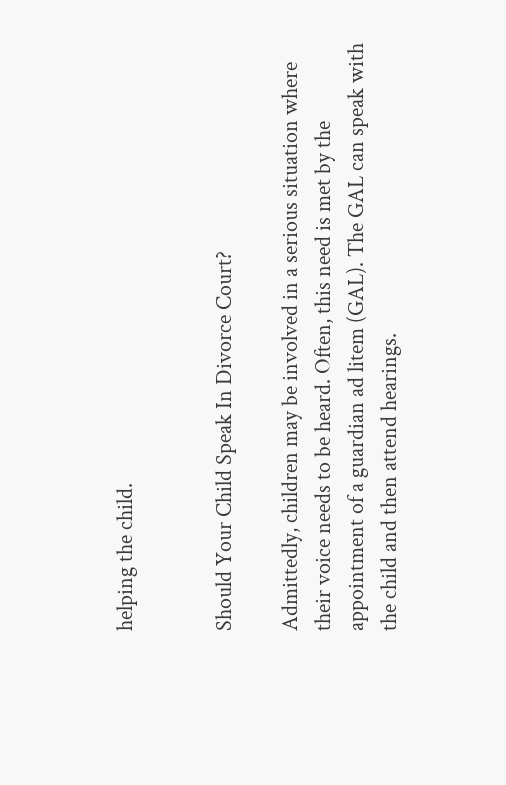helping the child.


Should Your Child Speak In Divorce Court?

Admittedly, children may be involved in a serious situation where their voice needs to be heard. Often, this need is met by the appointment of a guardian ad litem (GAL). The GAL can speak with the child and then attend hearings.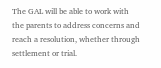The GAL will be able to work with the parents to address concerns and reach a resolution, whether through settlement or trial.